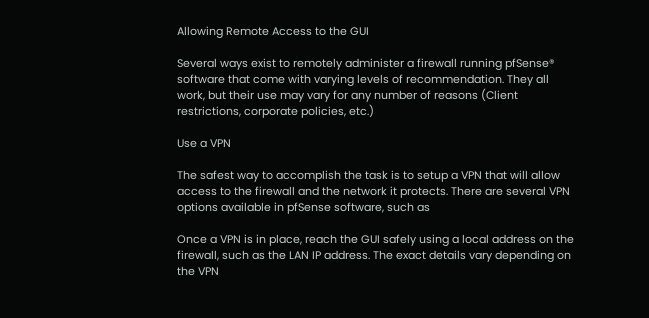Allowing Remote Access to the GUI

Several ways exist to remotely administer a firewall running pfSense® software that come with varying levels of recommendation. They all work, but their use may vary for any number of reasons (Client restrictions, corporate policies, etc.)

Use a VPN

The safest way to accomplish the task is to setup a VPN that will allow access to the firewall and the network it protects. There are several VPN options available in pfSense software, such as

Once a VPN is in place, reach the GUI safely using a local address on the firewall, such as the LAN IP address. The exact details vary depending on the VPN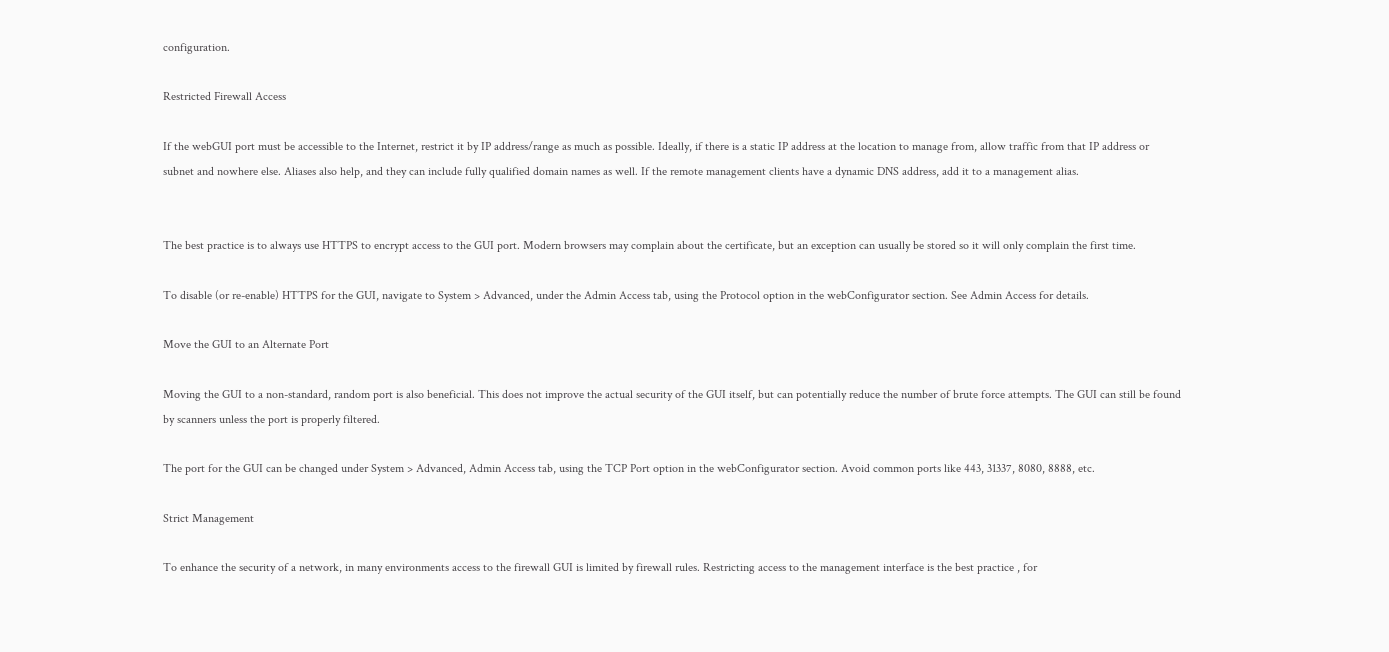configuration.

Restricted Firewall Access

If the webGUI port must be accessible to the Internet, restrict it by IP address/range as much as possible. Ideally, if there is a static IP address at the location to manage from, allow traffic from that IP address or subnet and nowhere else. Aliases also help, and they can include fully qualified domain names as well. If the remote management clients have a dynamic DNS address, add it to a management alias.


The best practice is to always use HTTPS to encrypt access to the GUI port. Modern browsers may complain about the certificate, but an exception can usually be stored so it will only complain the first time.

To disable (or re-enable) HTTPS for the GUI, navigate to System > Advanced, under the Admin Access tab, using the Protocol option in the webConfigurator section. See Admin Access for details.

Move the GUI to an Alternate Port

Moving the GUI to a non-standard, random port is also beneficial. This does not improve the actual security of the GUI itself, but can potentially reduce the number of brute force attempts. The GUI can still be found by scanners unless the port is properly filtered.

The port for the GUI can be changed under System > Advanced, Admin Access tab, using the TCP Port option in the webConfigurator section. Avoid common ports like 443, 31337, 8080, 8888, etc.

Strict Management

To enhance the security of a network, in many environments access to the firewall GUI is limited by firewall rules. Restricting access to the management interface is the best practice , for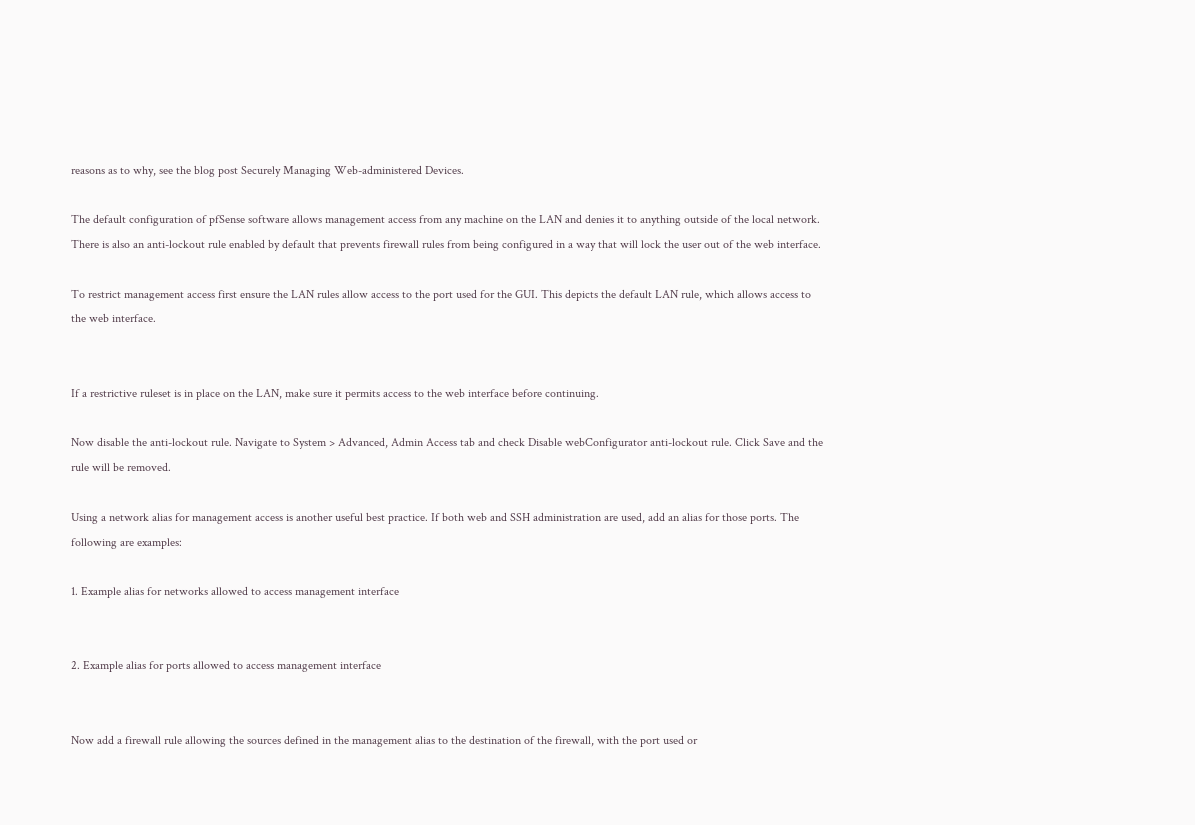reasons as to why, see the blog post Securely Managing Web-administered Devices.

The default configuration of pfSense software allows management access from any machine on the LAN and denies it to anything outside of the local network. There is also an anti-lockout rule enabled by default that prevents firewall rules from being configured in a way that will lock the user out of the web interface.

To restrict management access first ensure the LAN rules allow access to the port used for the GUI. This depicts the default LAN rule, which allows access to the web interface.


If a restrictive ruleset is in place on the LAN, make sure it permits access to the web interface before continuing.

Now disable the anti-lockout rule. Navigate to System > Advanced, Admin Access tab and check Disable webConfigurator anti-lockout rule. Click Save and the rule will be removed.

Using a network alias for management access is another useful best practice. If both web and SSH administration are used, add an alias for those ports. The following are examples:

1. Example alias for networks allowed to access management interface


2. Example alias for ports allowed to access management interface


Now add a firewall rule allowing the sources defined in the management alias to the destination of the firewall, with the port used or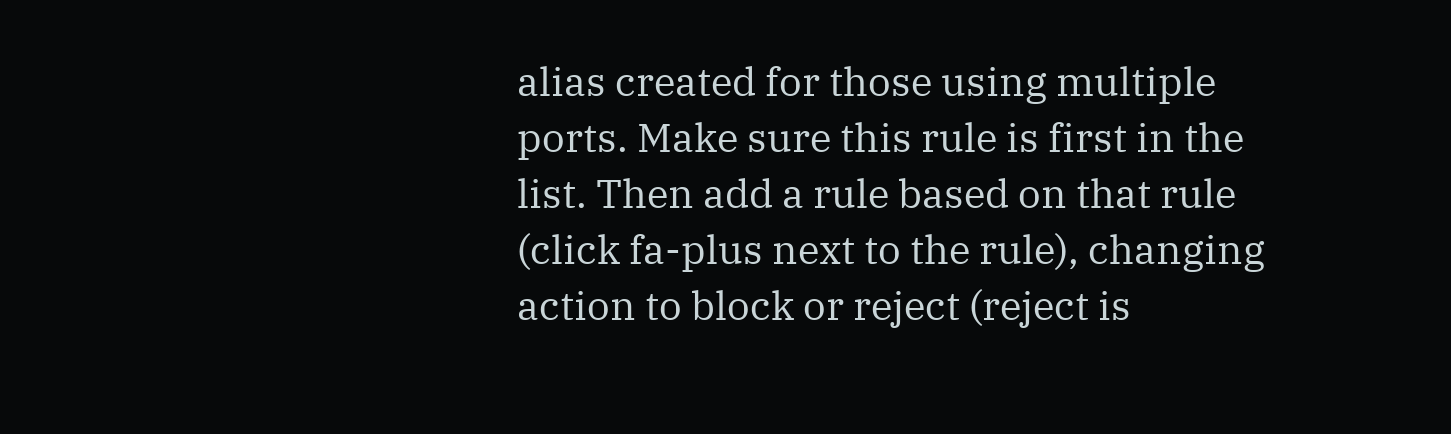alias created for those using multiple ports. Make sure this rule is first in the list. Then add a rule based on that rule (click fa-plus next to the rule), changing action to block or reject (reject is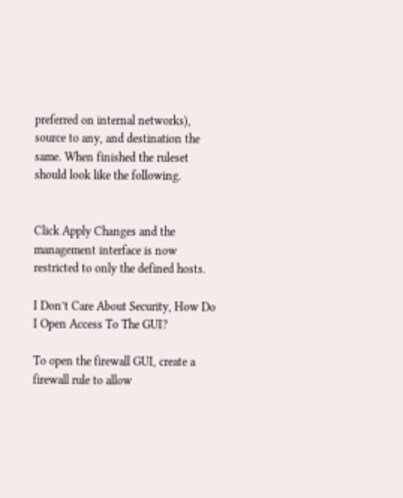preferred on internal networks), source to any, and destination the same. When finished the ruleset should look like the following.


Click Apply Changes and the management interface is now restricted to only the defined hosts.

I Don’t Care About Security, How Do I Open Access To The GUI?

To open the firewall GUI, create a firewall rule to allow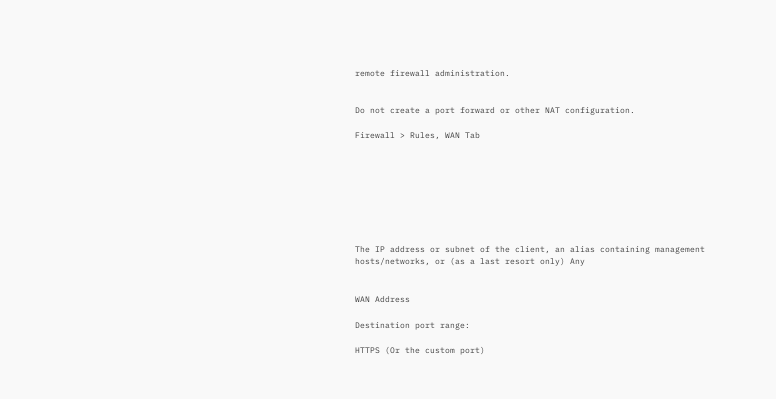remote firewall administration.


Do not create a port forward or other NAT configuration.

Firewall > Rules, WAN Tab








The IP address or subnet of the client, an alias containing management hosts/networks, or (as a last resort only) Any


WAN Address

Destination port range:

HTTPS (Or the custom port)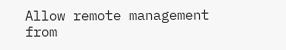Allow remote management from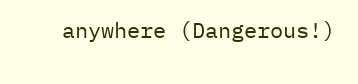anywhere (Dangerous!)